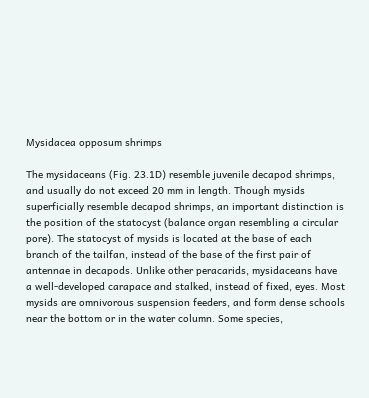Mysidacea opposum shrimps

The mysidaceans (Fig. 23.1D) resemble juvenile decapod shrimps, and usually do not exceed 20 mm in length. Though mysids superficially resemble decapod shrimps, an important distinction is the position of the statocyst (balance organ resembling a circular pore). The statocyst of mysids is located at the base of each branch of the tailfan, instead of the base of the first pair of antennae in decapods. Unlike other peracarids, mysidaceans have a well-developed carapace and stalked, instead of fixed, eyes. Most mysids are omnivorous suspension feeders, and form dense schools near the bottom or in the water column. Some species,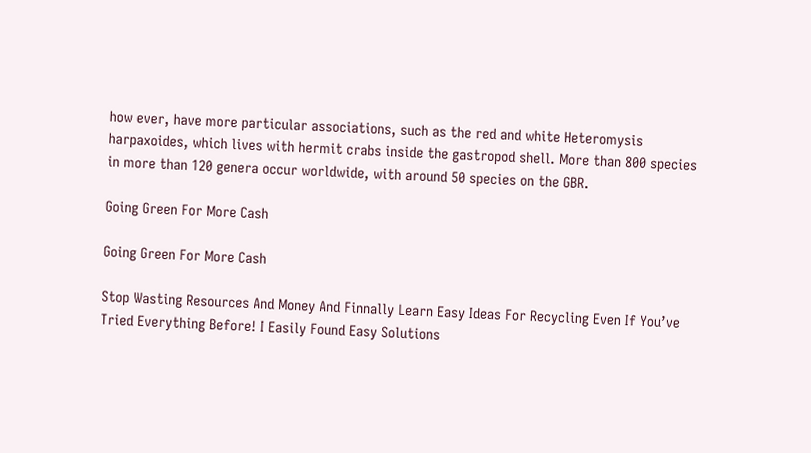how ever, have more particular associations, such as the red and white Heteromysis harpaxoides, which lives with hermit crabs inside the gastropod shell. More than 800 species in more than 120 genera occur worldwide, with around 50 species on the GBR.

Going Green For More Cash

Going Green For More Cash

Stop Wasting Resources And Money And Finnally Learn Easy Ideas For Recycling Even If You’ve Tried Everything Before! I Easily Found Easy Solutions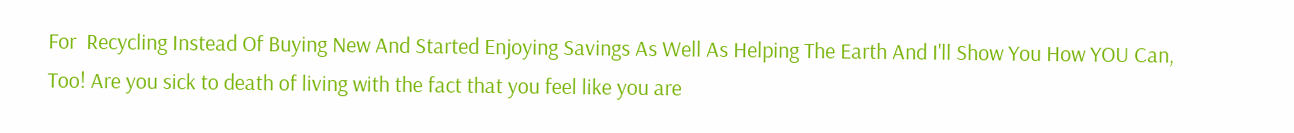For  Recycling Instead Of Buying New And Started Enjoying Savings As Well As Helping The Earth And I'll Show You How YOU Can, Too! Are you sick to death of living with the fact that you feel like you are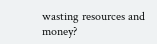wasting resources and money?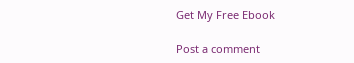Get My Free Ebook

Post a comment